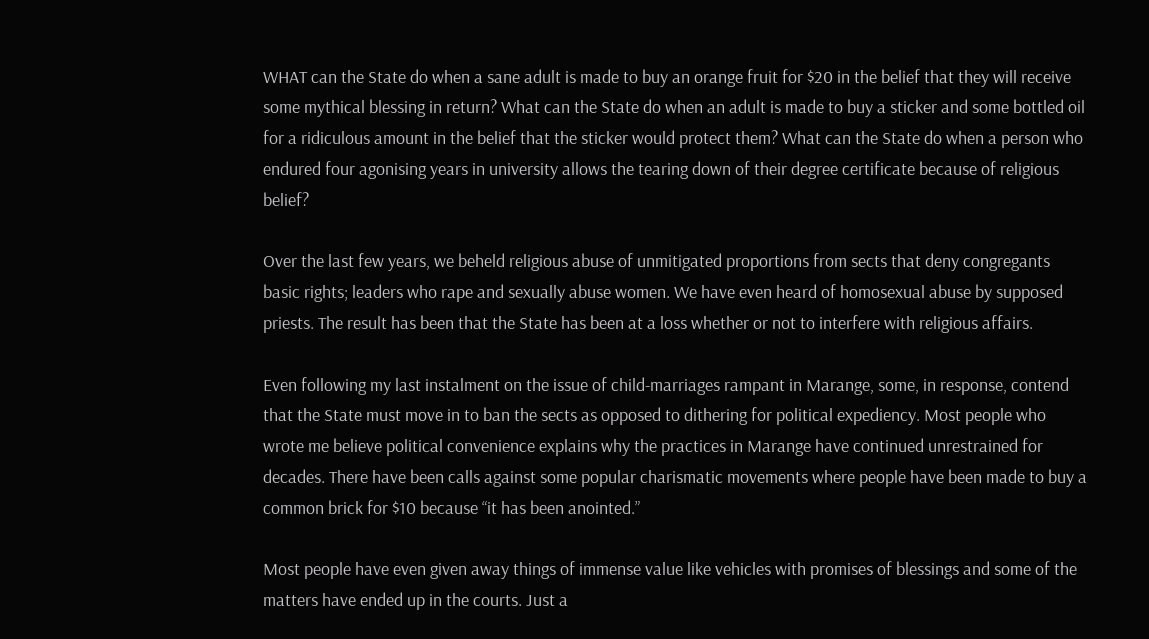WHAT can the State do when a sane adult is made to buy an orange fruit for $20 in the belief that they will receive some mythical blessing in return? What can the State do when an adult is made to buy a sticker and some bottled oil for a ridiculous amount in the belief that the sticker would protect them? What can the State do when a person who endured four agonising years in university allows the tearing down of their degree certificate because of religious belief?

Over the last few years, we beheld religious abuse of unmitigated proportions from sects that deny congregants basic rights; leaders who rape and sexually abuse women. We have even heard of homosexual abuse by supposed priests. The result has been that the State has been at a loss whether or not to interfere with religious affairs.

Even following my last instalment on the issue of child-marriages rampant in Marange, some, in response, contend that the State must move in to ban the sects as opposed to dithering for political expediency. Most people who wrote me believe political convenience explains why the practices in Marange have continued unrestrained for decades. There have been calls against some popular charismatic movements where people have been made to buy a common brick for $10 because “it has been anointed.”

Most people have even given away things of immense value like vehicles with promises of blessings and some of the matters have ended up in the courts. Just a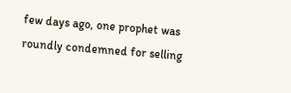few days ago, one prophet was roundly condemned for selling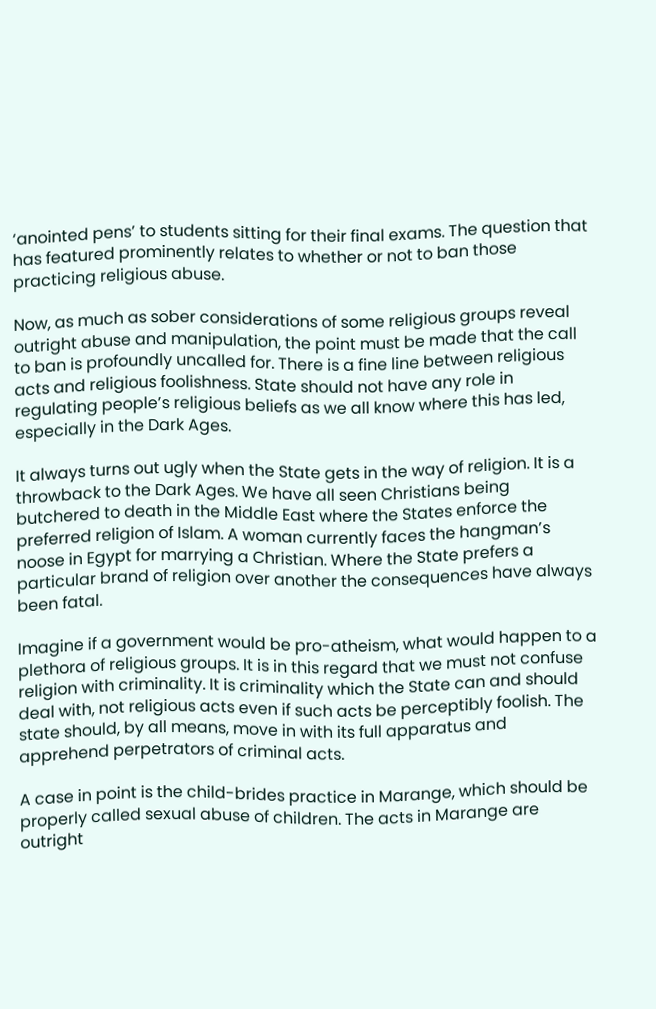‘anointed pens’ to students sitting for their final exams. The question that has featured prominently relates to whether or not to ban those practicing religious abuse.

Now, as much as sober considerations of some religious groups reveal outright abuse and manipulation, the point must be made that the call to ban is profoundly uncalled for. There is a fine line between religious acts and religious foolishness. State should not have any role in regulating people’s religious beliefs as we all know where this has led, especially in the Dark Ages.

It always turns out ugly when the State gets in the way of religion. It is a throwback to the Dark Ages. We have all seen Christians being butchered to death in the Middle East where the States enforce the preferred religion of Islam. A woman currently faces the hangman’s noose in Egypt for marrying a Christian. Where the State prefers a particular brand of religion over another the consequences have always been fatal.

Imagine if a government would be pro-atheism, what would happen to a plethora of religious groups. It is in this regard that we must not confuse religion with criminality. It is criminality which the State can and should deal with, not religious acts even if such acts be perceptibly foolish. The state should, by all means, move in with its full apparatus and apprehend perpetrators of criminal acts.

A case in point is the child-brides practice in Marange, which should be properly called sexual abuse of children. The acts in Marange are outright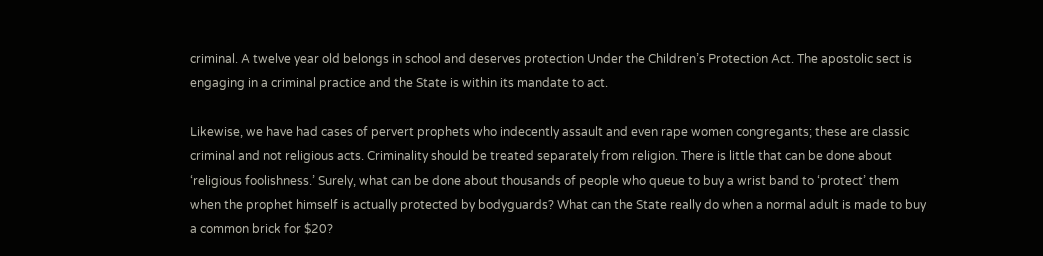criminal. A twelve year old belongs in school and deserves protection Under the Children’s Protection Act. The apostolic sect is engaging in a criminal practice and the State is within its mandate to act.

Likewise, we have had cases of pervert prophets who indecently assault and even rape women congregants; these are classic criminal and not religious acts. Criminality should be treated separately from religion. There is little that can be done about ‘religious foolishness.’ Surely, what can be done about thousands of people who queue to buy a wrist band to ‘protect’ them when the prophet himself is actually protected by bodyguards? What can the State really do when a normal adult is made to buy a common brick for $20?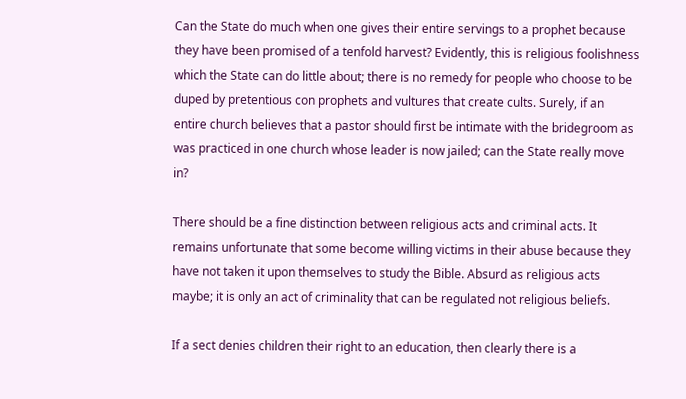Can the State do much when one gives their entire servings to a prophet because they have been promised of a tenfold harvest? Evidently, this is religious foolishness which the State can do little about; there is no remedy for people who choose to be duped by pretentious con prophets and vultures that create cults. Surely, if an entire church believes that a pastor should first be intimate with the bridegroom as was practiced in one church whose leader is now jailed; can the State really move in?

There should be a fine distinction between religious acts and criminal acts. It remains unfortunate that some become willing victims in their abuse because they have not taken it upon themselves to study the Bible. Absurd as religious acts maybe; it is only an act of criminality that can be regulated not religious beliefs.

If a sect denies children their right to an education, then clearly there is a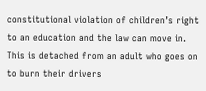constitutional violation of children’s right to an education and the law can move in. This is detached from an adult who goes on to burn their drivers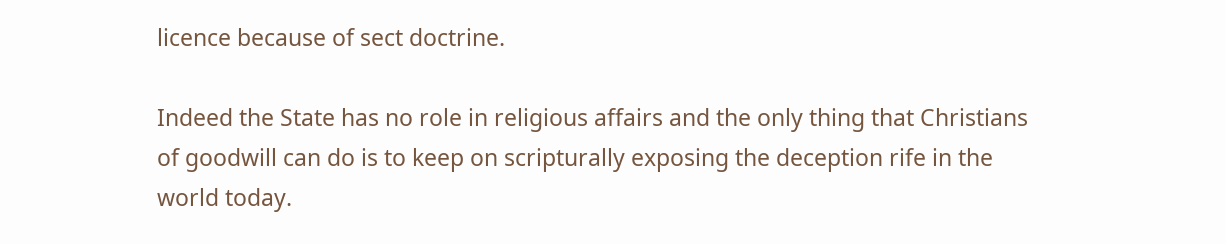licence because of sect doctrine.

Indeed the State has no role in religious affairs and the only thing that Christians of goodwill can do is to keep on scripturally exposing the deception rife in the world today.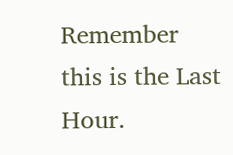Remember this is the Last Hour.